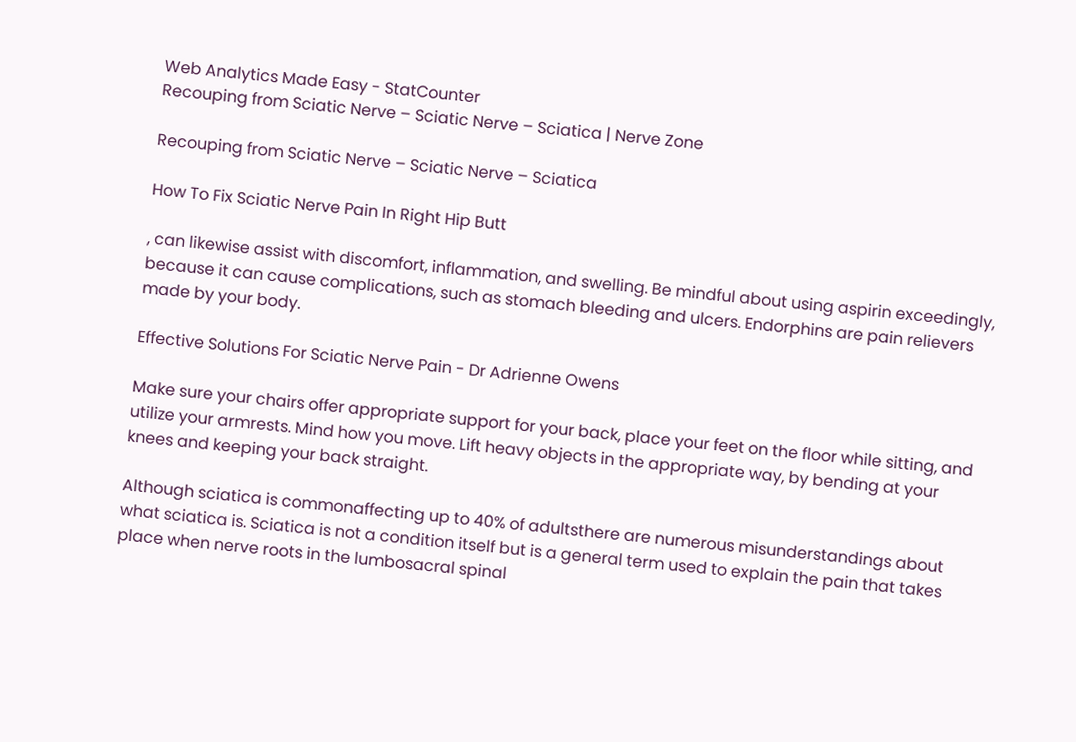Web Analytics Made Easy - StatCounter
Recouping from Sciatic Nerve – Sciatic Nerve – Sciatica | Nerve Zone

Recouping from Sciatic Nerve – Sciatic Nerve – Sciatica

How To Fix Sciatic Nerve Pain In Right Hip Butt

, can likewise assist with discomfort, inflammation, and swelling. Be mindful about using aspirin exceedingly, because it can cause complications, such as stomach bleeding and ulcers. Endorphins are pain relievers made by your body.

Effective Solutions For Sciatic Nerve Pain - Dr Adrienne Owens

Make sure your chairs offer appropriate support for your back, place your feet on the floor while sitting, and utilize your armrests. Mind how you move. Lift heavy objects in the appropriate way, by bending at your knees and keeping your back straight.

Although sciatica is commonaffecting up to 40% of adultsthere are numerous misunderstandings about what sciatica is. Sciatica is not a condition itself but is a general term used to explain the pain that takes place when nerve roots in the lumbosacral spinal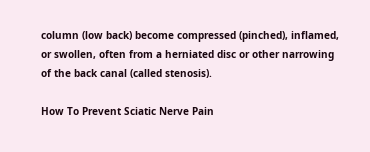column (low back) become compressed (pinched), inflamed, or swollen, often from a herniated disc or other narrowing of the back canal (called stenosis).

How To Prevent Sciatic Nerve Pain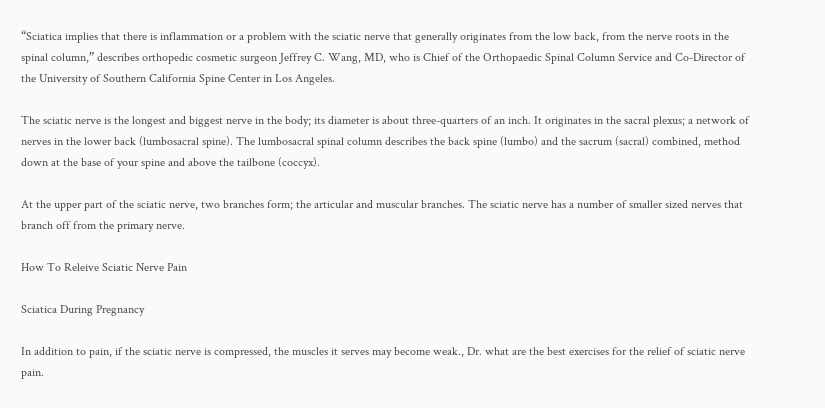“Sciatica implies that there is inflammation or a problem with the sciatic nerve that generally originates from the low back, from the nerve roots in the spinal column,” describes orthopedic cosmetic surgeon Jeffrey C. Wang, MD, who is Chief of the Orthopaedic Spinal Column Service and Co-Director of the University of Southern California Spine Center in Los Angeles.

The sciatic nerve is the longest and biggest nerve in the body; its diameter is about three-quarters of an inch. It originates in the sacral plexus; a network of nerves in the lower back (lumbosacral spine). The lumbosacral spinal column describes the back spine (lumbo) and the sacrum (sacral) combined, method down at the base of your spine and above the tailbone (coccyx).

At the upper part of the sciatic nerve, two branches form; the articular and muscular branches. The sciatic nerve has a number of smaller sized nerves that branch off from the primary nerve.

How To Releive Sciatic Nerve Pain

Sciatica During Pregnancy

In addition to pain, if the sciatic nerve is compressed, the muscles it serves may become weak., Dr. what are the best exercises for the relief of sciatic nerve pain.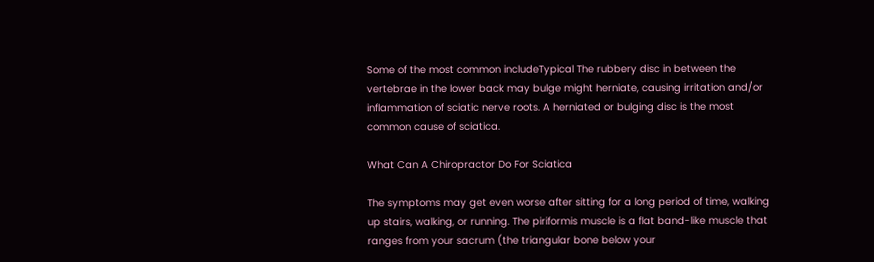Some of the most common includeTypical The rubbery disc in between the vertebrae in the lower back may bulge might herniate, causing irritation and/or inflammation of sciatic nerve roots. A herniated or bulging disc is the most common cause of sciatica.

What Can A Chiropractor Do For Sciatica

The symptoms may get even worse after sitting for a long period of time, walking up stairs, walking, or running. The piriformis muscle is a flat band-like muscle that ranges from your sacrum (the triangular bone below your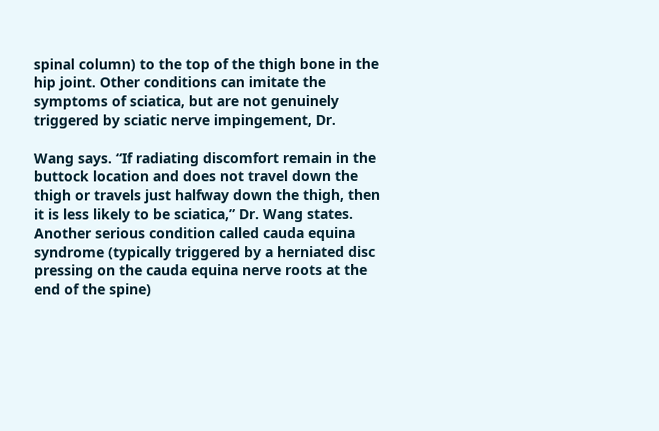spinal column) to the top of the thigh bone in the hip joint. Other conditions can imitate the symptoms of sciatica, but are not genuinely triggered by sciatic nerve impingement, Dr.

Wang says. “If radiating discomfort remain in the buttock location and does not travel down the thigh or travels just halfway down the thigh, then it is less likely to be sciatica,” Dr. Wang states. Another serious condition called cauda equina syndrome (typically triggered by a herniated disc pressing on the cauda equina nerve roots at the end of the spine)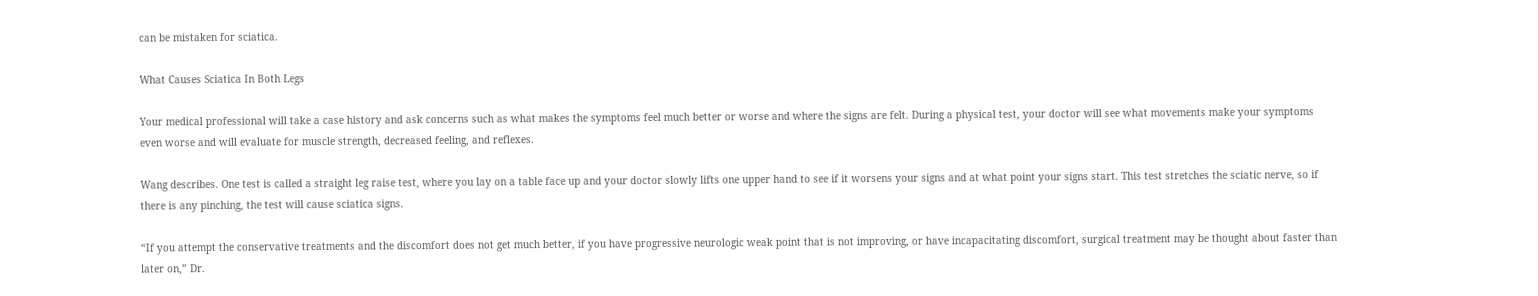can be mistaken for sciatica.

What Causes Sciatica In Both Legs

Your medical professional will take a case history and ask concerns such as what makes the symptoms feel much better or worse and where the signs are felt. During a physical test, your doctor will see what movements make your symptoms even worse and will evaluate for muscle strength, decreased feeling, and reflexes.

Wang describes. One test is called a straight leg raise test, where you lay on a table face up and your doctor slowly lifts one upper hand to see if it worsens your signs and at what point your signs start. This test stretches the sciatic nerve, so if there is any pinching, the test will cause sciatica signs.

“If you attempt the conservative treatments and the discomfort does not get much better, if you have progressive neurologic weak point that is not improving, or have incapacitating discomfort, surgical treatment may be thought about faster than later on,” Dr.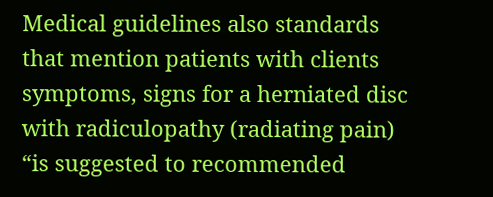Medical guidelines also standards that mention patients with clients symptoms, signs for a herniated disc with radiculopathy (radiating pain) “is suggested to recommended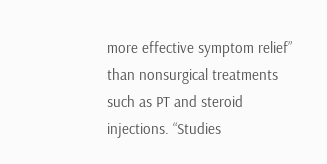more effective symptom relief” than nonsurgical treatments such as PT and steroid injections. “Studies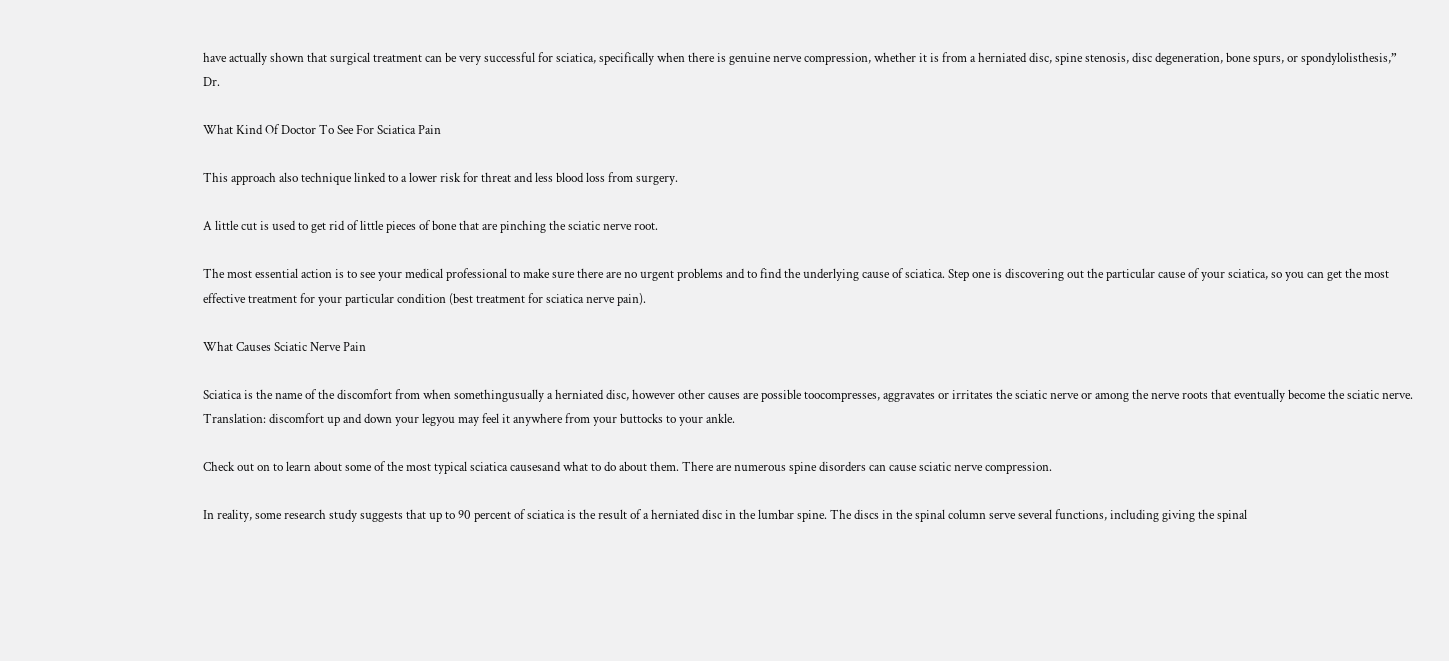have actually shown that surgical treatment can be very successful for sciatica, specifically when there is genuine nerve compression, whether it is from a herniated disc, spine stenosis, disc degeneration, bone spurs, or spondylolisthesis,” Dr.

What Kind Of Doctor To See For Sciatica Pain

This approach also technique linked to a lower risk for threat and less blood loss from surgery.

A little cut is used to get rid of little pieces of bone that are pinching the sciatic nerve root.

The most essential action is to see your medical professional to make sure there are no urgent problems and to find the underlying cause of sciatica. Step one is discovering out the particular cause of your sciatica, so you can get the most effective treatment for your particular condition (best treatment for sciatica nerve pain).

What Causes Sciatic Nerve Pain

Sciatica is the name of the discomfort from when somethingusually a herniated disc, however other causes are possible toocompresses, aggravates or irritates the sciatic nerve or among the nerve roots that eventually become the sciatic nerve. Translation: discomfort up and down your legyou may feel it anywhere from your buttocks to your ankle.

Check out on to learn about some of the most typical sciatica causesand what to do about them. There are numerous spine disorders can cause sciatic nerve compression.

In reality, some research study suggests that up to 90 percent of sciatica is the result of a herniated disc in the lumbar spine. The discs in the spinal column serve several functions, including giving the spinal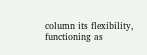column its flexibility, functioning as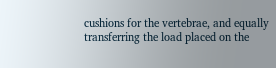cushions for the vertebrae, and equally transferring the load placed on the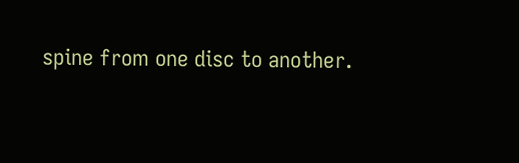spine from one disc to another.